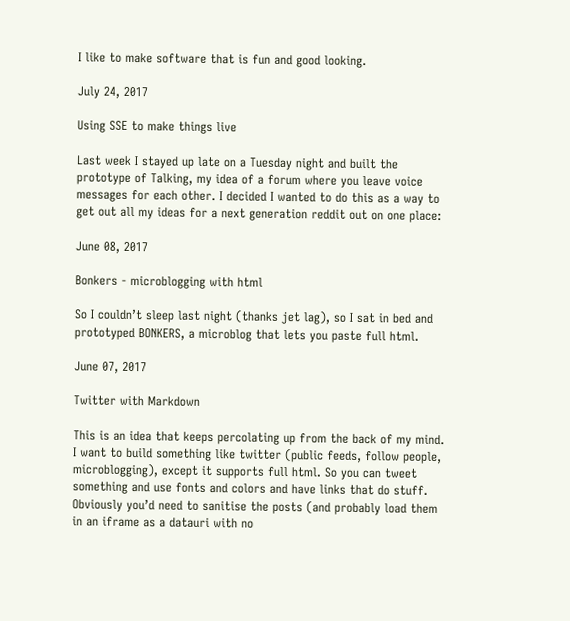I like to make software that is fun and good looking.

July 24, 2017

Using SSE to make things live

Last week I stayed up late on a Tuesday night and built the prototype of Talking, my idea of a forum where you leave voice messages for each other. I decided I wanted to do this as a way to get out all my ideas for a next generation reddit out on one place:

June 08, 2017

Bonkers - microblogging with html

So I couldn’t sleep last night (thanks jet lag), so I sat in bed and prototyped BONKERS, a microblog that lets you paste full html.

June 07, 2017

Twitter with Markdown

This is an idea that keeps percolating up from the back of my mind. I want to build something like twitter (public feeds, follow people, microblogging), except it supports full html. So you can tweet something and use fonts and colors and have links that do stuff. Obviously you’d need to sanitise the posts (and probably load them in an iframe as a datauri with no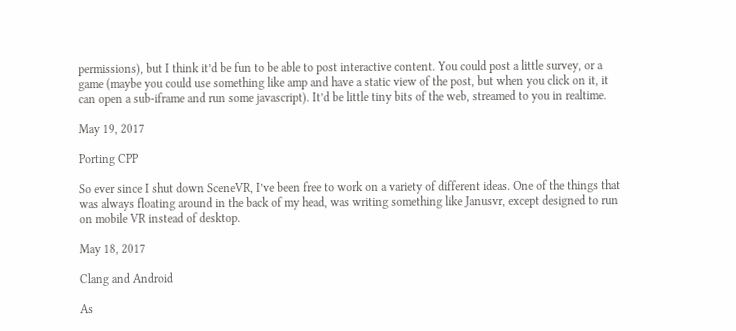permissions), but I think it’d be fun to be able to post interactive content. You could post a little survey, or a game (maybe you could use something like amp and have a static view of the post, but when you click on it, it can open a sub-iframe and run some javascript). It’d be little tiny bits of the web, streamed to you in realtime.

May 19, 2017

Porting CPP

So ever since I shut down SceneVR, I’ve been free to work on a variety of different ideas. One of the things that was always floating around in the back of my head, was writing something like Janusvr, except designed to run on mobile VR instead of desktop.

May 18, 2017

Clang and Android

As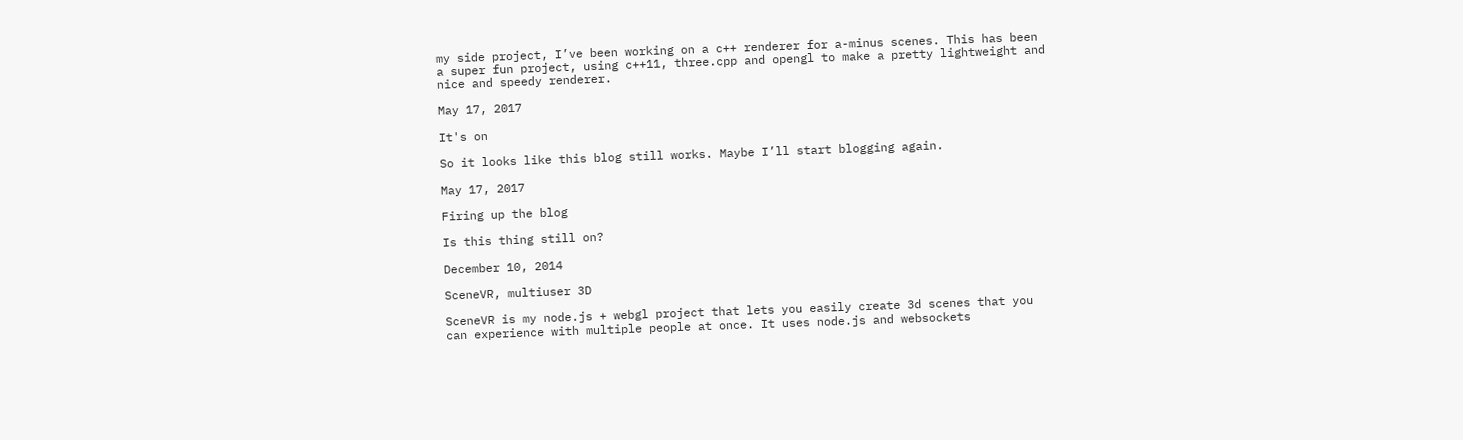my side project, I’ve been working on a c++ renderer for a-minus scenes. This has been a super fun project, using c++11, three.cpp and opengl to make a pretty lightweight and nice and speedy renderer.

May 17, 2017

It's on

So it looks like this blog still works. Maybe I’ll start blogging again.

May 17, 2017

Firing up the blog

Is this thing still on?

December 10, 2014

SceneVR, multiuser 3D

SceneVR is my node.js + webgl project that lets you easily create 3d scenes that you can experience with multiple people at once. It uses node.js and websockets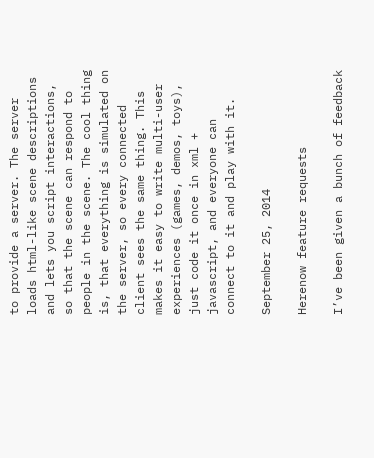to provide a server. The server loads html-like scene descriptions and lets you script interactions, so that the scene can respond to people in the scene. The cool thing is, that everything is simulated on the server, so every connected client sees the same thing. This makes it easy to write multi-user experiences (games, demos, toys), just code it once in xml + javascript, and everyone can connect to it and play with it.

September 25, 2014

Herenow feature requests

I’ve been given a bunch of feedback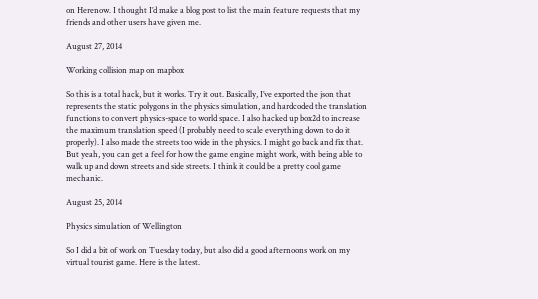on Herenow. I thought I’d make a blog post to list the main feature requests that my friends and other users have given me.

August 27, 2014

Working collision map on mapbox

So this is a total hack, but it works. Try it out. Basically, I’ve exported the json that represents the static polygons in the physics simulation, and hardcoded the translation functions to convert physics-space to world space. I also hacked up box2d to increase the maximum translation speed (I probably need to scale everything down to do it properly). I also made the streets too wide in the physics. I might go back and fix that. But yeah, you can get a feel for how the game engine might work, with being able to walk up and down streets and side streets. I think it could be a pretty cool game mechanic.

August 25, 2014

Physics simulation of Wellington

So I did a bit of work on Tuesday today, but also did a good afternoons work on my virtual tourist game. Here is the latest.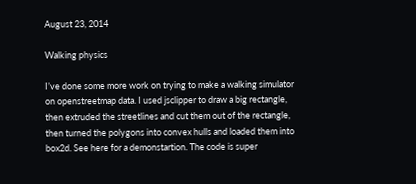August 23, 2014

Walking physics

I’ve done some more work on trying to make a walking simulator on openstreetmap data. I used jsclipper to draw a big rectangle, then extruded the streetlines and cut them out of the rectangle, then turned the polygons into convex hulls and loaded them into box2d. See here for a demonstartion. The code is super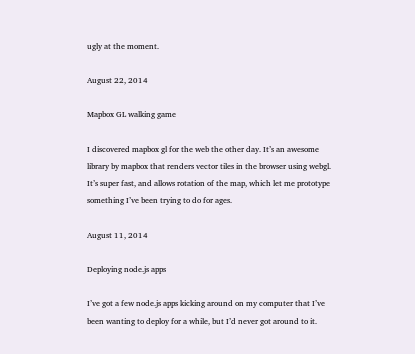ugly at the moment.

August 22, 2014

Mapbox GL walking game

I discovered mapbox gl for the web the other day. It’s an awesome library by mapbox that renders vector tiles in the browser using webgl. It’s super fast, and allows rotation of the map, which let me prototype something I’ve been trying to do for ages.

August 11, 2014

Deploying node.js apps

I’ve got a few node.js apps kicking around on my computer that I’ve been wanting to deploy for a while, but I’d never got around to it.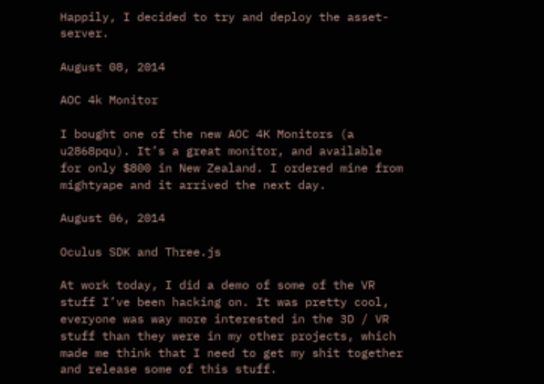Happily, I decided to try and deploy the asset-server.

August 08, 2014

AOC 4k Monitor

I bought one of the new AOC 4K Monitors (a u2868pqu). It’s a great monitor, and available for only $800 in New Zealand. I ordered mine from mightyape and it arrived the next day.

August 06, 2014

Oculus SDK and Three.js

At work today, I did a demo of some of the VR stuff I’ve been hacking on. It was pretty cool, everyone was way more interested in the 3D / VR stuff than they were in my other projects, which made me think that I need to get my shit together and release some of this stuff.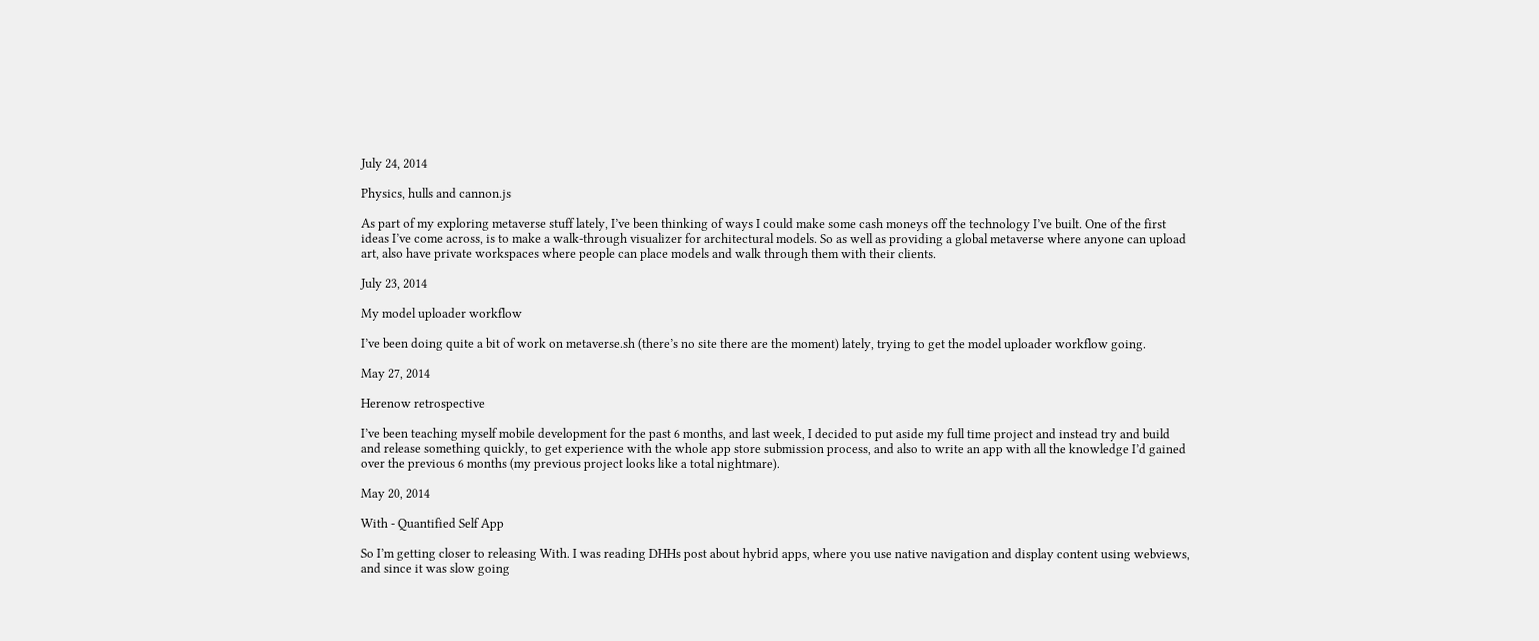July 24, 2014

Physics, hulls and cannon.js

As part of my exploring metaverse stuff lately, I’ve been thinking of ways I could make some cash moneys off the technology I’ve built. One of the first ideas I’ve come across, is to make a walk-through visualizer for architectural models. So as well as providing a global metaverse where anyone can upload art, also have private workspaces where people can place models and walk through them with their clients.

July 23, 2014

My model uploader workflow

I’ve been doing quite a bit of work on metaverse.sh (there’s no site there are the moment) lately, trying to get the model uploader workflow going.

May 27, 2014

Herenow retrospective

I’ve been teaching myself mobile development for the past 6 months, and last week, I decided to put aside my full time project and instead try and build and release something quickly, to get experience with the whole app store submission process, and also to write an app with all the knowledge I’d gained over the previous 6 months (my previous project looks like a total nightmare).

May 20, 2014

With - Quantified Self App

So I’m getting closer to releasing With. I was reading DHHs post about hybrid apps, where you use native navigation and display content using webviews, and since it was slow going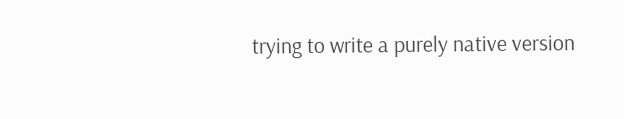trying to write a purely native version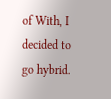of With, I decided to go hybrid.